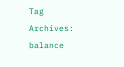Tag Archives: balance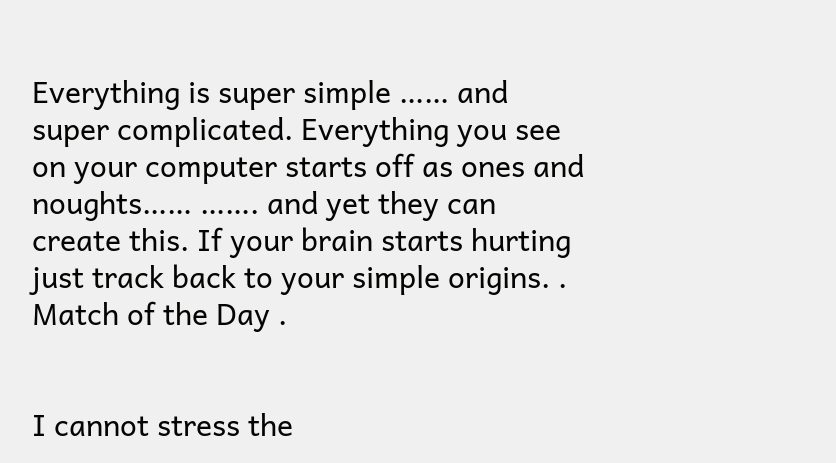Everything is super simple …… and super complicated. Everything you see on your computer starts off as ones and noughts…… ……. and yet they can create this. If your brain starts hurting just track back to your simple origins. . Match of the Day .


I cannot stress the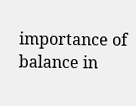importance of balance in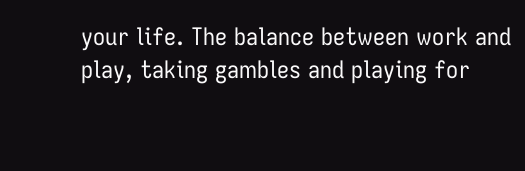your life. The balance between work and play, taking gambles and playing for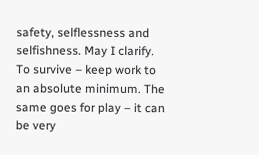safety, selflessness and selfishness. May I clarify. To survive – keep work to an absolute minimum. The same goes for play – it can be very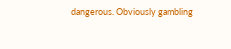dangerous. Obviously gambling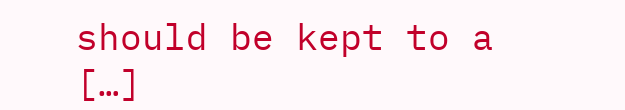should be kept to a […]